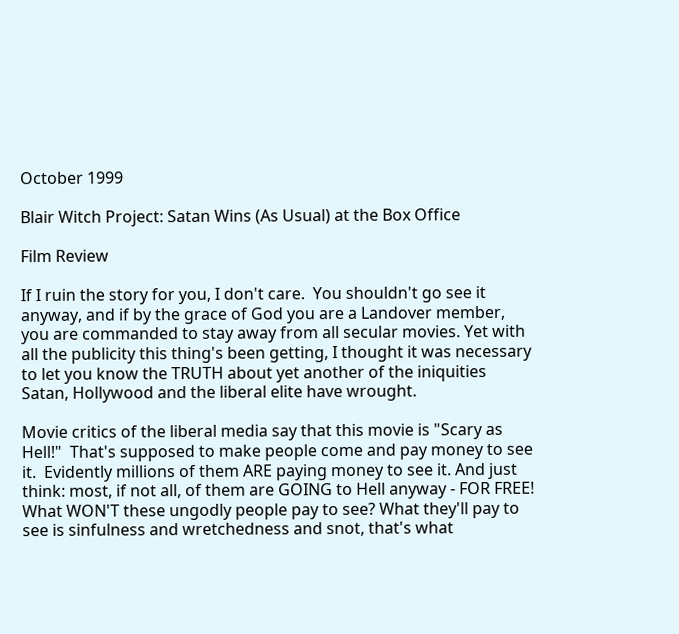October 1999

Blair Witch Project: Satan Wins (As Usual) at the Box Office

Film Review

If I ruin the story for you, I don't care.  You shouldn't go see it anyway, and if by the grace of God you are a Landover member, you are commanded to stay away from all secular movies. Yet with all the publicity this thing's been getting, I thought it was necessary to let you know the TRUTH about yet another of the iniquities Satan, Hollywood and the liberal elite have wrought.

Movie critics of the liberal media say that this movie is "Scary as Hell!"  That's supposed to make people come and pay money to see it.  Evidently millions of them ARE paying money to see it. And just think: most, if not all, of them are GOING to Hell anyway - FOR FREE! What WON'T these ungodly people pay to see? What they'll pay to see is sinfulness and wretchedness and snot, that's what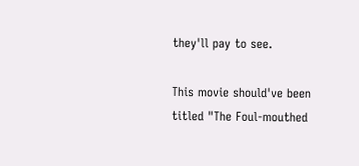they'll pay to see.

This movie should've been titled "The Foul-mouthed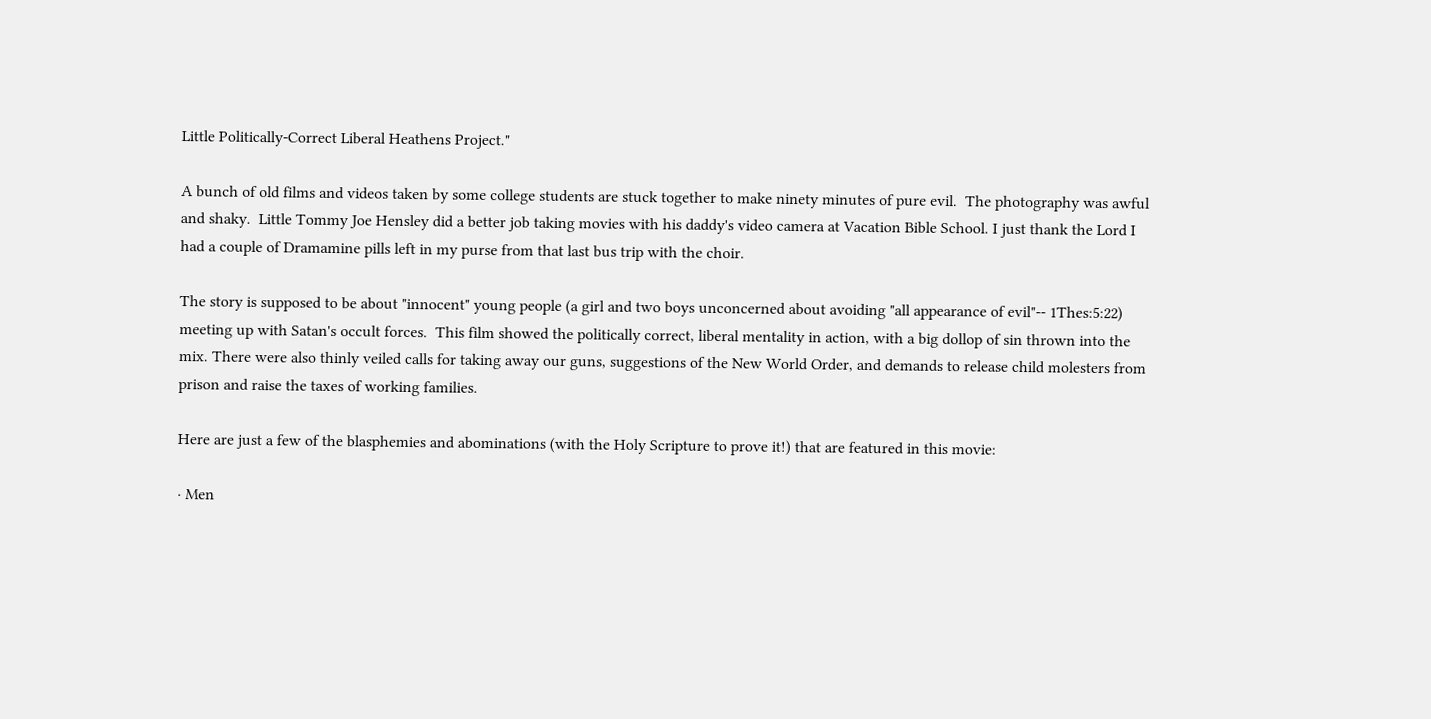Little Politically-Correct Liberal Heathens Project."

A bunch of old films and videos taken by some college students are stuck together to make ninety minutes of pure evil.  The photography was awful and shaky.  Little Tommy Joe Hensley did a better job taking movies with his daddy's video camera at Vacation Bible School. I just thank the Lord I had a couple of Dramamine pills left in my purse from that last bus trip with the choir.

The story is supposed to be about "innocent" young people (a girl and two boys unconcerned about avoiding "all appearance of evil"-- 1Thes:5:22) meeting up with Satan's occult forces.  This film showed the politically correct, liberal mentality in action, with a big dollop of sin thrown into the mix. There were also thinly veiled calls for taking away our guns, suggestions of the New World Order, and demands to release child molesters from prison and raise the taxes of working families.

Here are just a few of the blasphemies and abominations (with the Holy Scripture to prove it!) that are featured in this movie:

· Men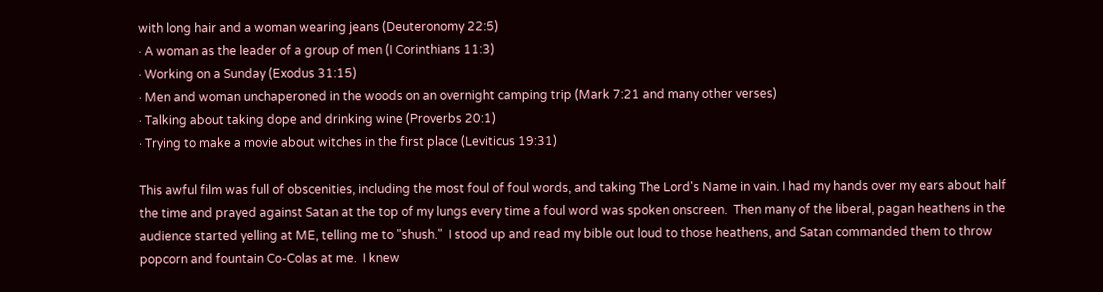with long hair and a woman wearing jeans (Deuteronomy 22:5)
· A woman as the leader of a group of men (I Corinthians 11:3)
· Working on a Sunday (Exodus 31:15)
· Men and woman unchaperoned in the woods on an overnight camping trip (Mark 7:21 and many other verses)
· Talking about taking dope and drinking wine (Proverbs 20:1)
· Trying to make a movie about witches in the first place (Leviticus 19:31)

This awful film was full of obscenities, including the most foul of foul words, and taking The Lord's Name in vain. I had my hands over my ears about half the time and prayed against Satan at the top of my lungs every time a foul word was spoken onscreen.  Then many of the liberal, pagan heathens in the audience started yelling at ME, telling me to "shush."  I stood up and read my bible out loud to those heathens, and Satan commanded them to throw popcorn and fountain Co-Colas at me.  I knew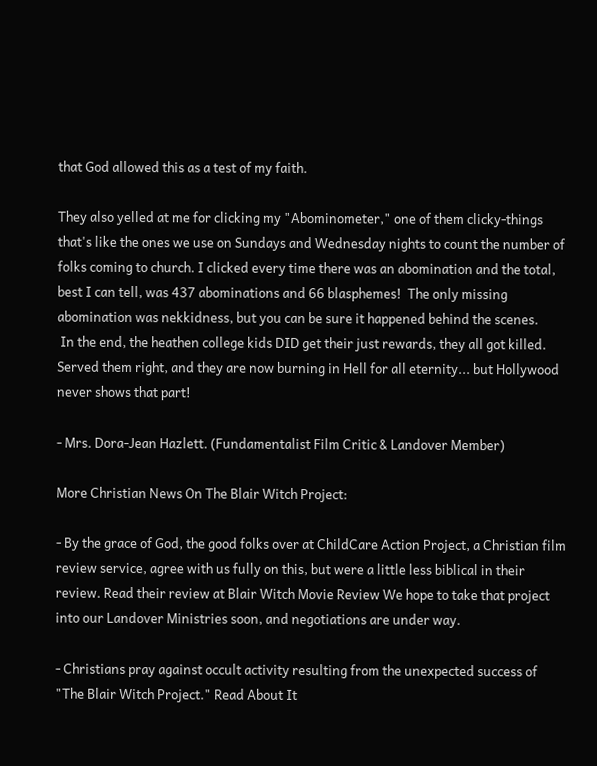that God allowed this as a test of my faith.

They also yelled at me for clicking my "Abominometer," one of them clicky-things that's like the ones we use on Sundays and Wednesday nights to count the number of  folks coming to church. I clicked every time there was an abomination and the total, best I can tell, was 437 abominations and 66 blasphemes!  The only missing abomination was nekkidness, but you can be sure it happened behind the scenes.
 In the end, the heathen college kids DID get their just rewards, they all got killed. Served them right, and they are now burning in Hell for all eternity... but Hollywood never shows that part!

- Mrs. Dora-Jean Hazlett. (Fundamentalist Film Critic & Landover Member)

More Christian News On The Blair Witch Project:

- By the grace of God, the good folks over at ChildCare Action Project, a Christian film review service, agree with us fully on this, but were a little less biblical in their review. Read their review at Blair Witch Movie Review We hope to take that project into our Landover Ministries soon, and negotiations are under way.

- Christians pray against occult activity resulting from the unexpected success of "The Blair Witch Project." Read About It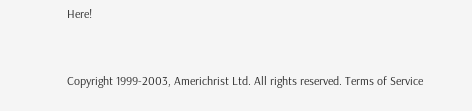Here!


Copyright 1999-2003, Americhrist Ltd. All rights reserved. Terms of Service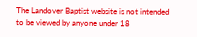The Landover Baptist website is not intended to be viewed by anyone under 18